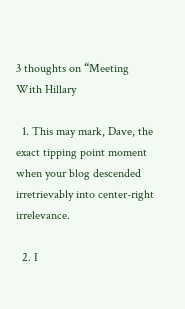3 thoughts on “Meeting With Hillary

  1. This may mark, Dave, the exact tipping point moment when your blog descended irretrievably into center-right irrelevance.

  2. I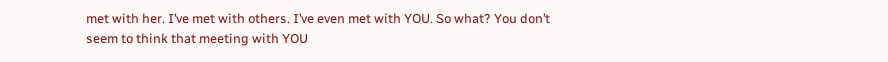met with her. I’ve met with others. I’ve even met with YOU. So what? You don’t seem to think that meeting with YOU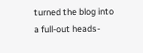turned the blog into a full-out heads-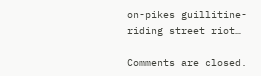on-pikes guillitine-riding street riot…

Comments are closed.